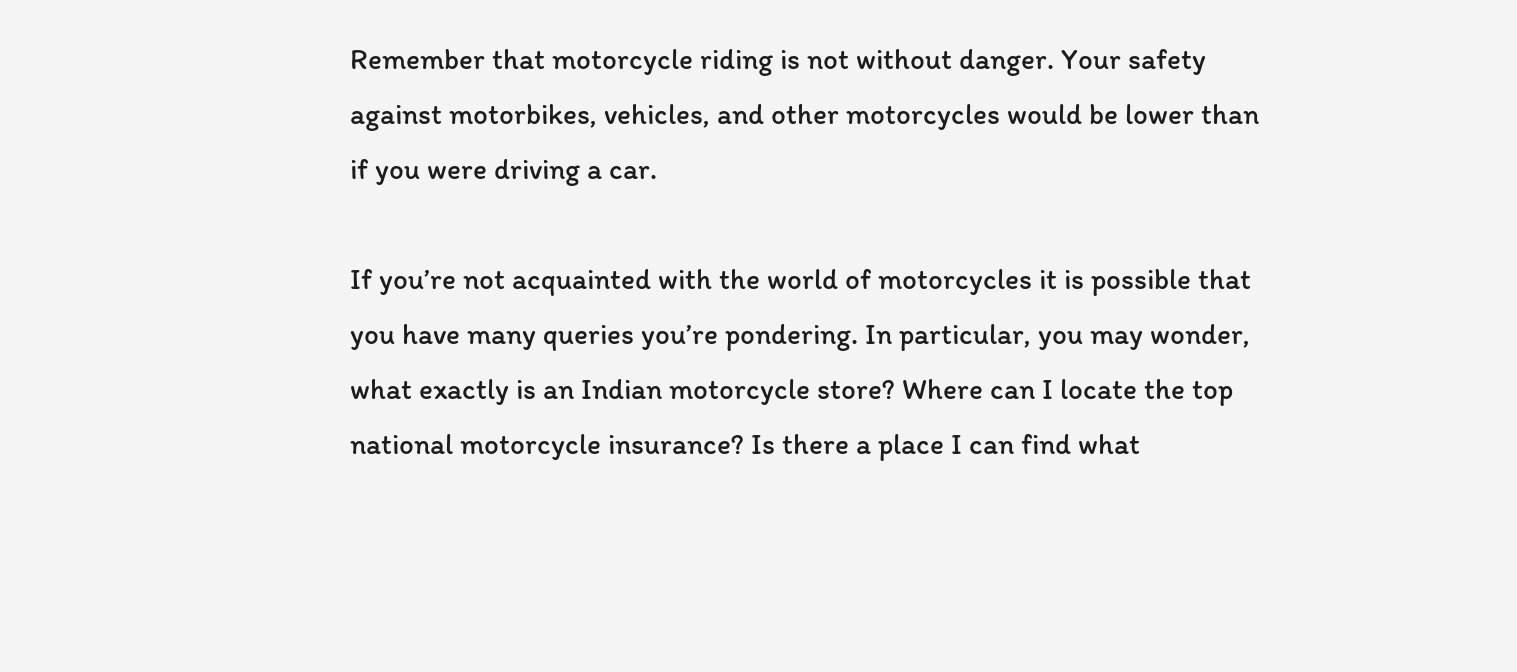Remember that motorcycle riding is not without danger. Your safety against motorbikes, vehicles, and other motorcycles would be lower than if you were driving a car.

If you’re not acquainted with the world of motorcycles it is possible that you have many queries you’re pondering. In particular, you may wonder, what exactly is an Indian motorcycle store? Where can I locate the top national motorcycle insurance? Is there a place I can find what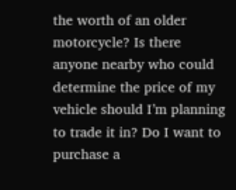the worth of an older motorcycle? Is there anyone nearby who could determine the price of my vehicle should I’m planning to trade it in? Do I want to purchase a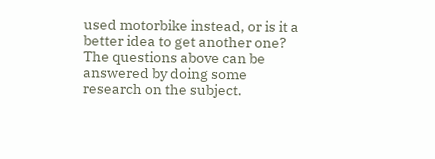used motorbike instead, or is it a better idea to get another one? The questions above can be answered by doing some research on the subject.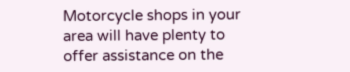Motorcycle shops in your area will have plenty to offer assistance on the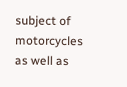subject of motorcycles as well as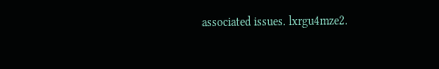associated issues. lxrgu4mze2.